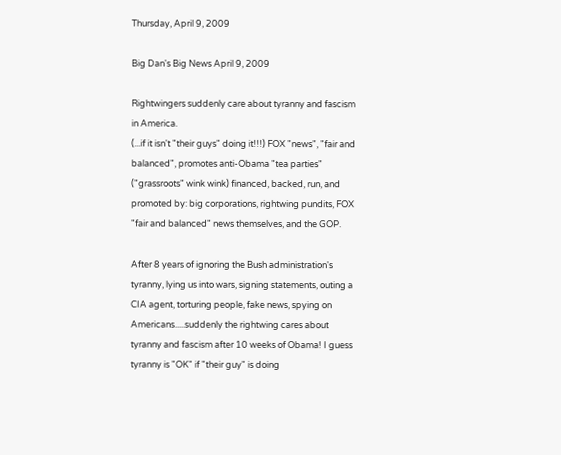Thursday, April 9, 2009

Big Dan's Big News April 9, 2009

Rightwingers suddenly care about tyranny and fascism in America.
(...if it isn't "their guys" doing it!!!) FOX "news", "fair and balanced", promotes anti-Obama "tea parties" ("grassroots" wink wink) financed, backed, run, and promoted by: big corporations, rightwing pundits, FOX "fair and balanced" news themselves, and the GOP.

After 8 years of ignoring the Bush administration's tyranny, lying us into wars, signing statements, outing a CIA agent, torturing people, fake news, spying on Americans.....suddenly the rightwing cares about tyranny and fascism after 10 weeks of Obama! I guess tyranny is "OK" if "their guy" is doing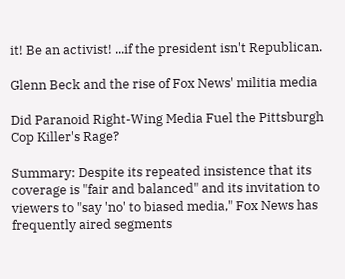it! Be an activist! ...if the president isn't Republican.

Glenn Beck and the rise of Fox News' militia media

Did Paranoid Right-Wing Media Fuel the Pittsburgh Cop Killer's Rage?

Summary: Despite its repeated insistence that its coverage is "fair and balanced" and its invitation to viewers to "say 'no' to biased media," Fox News has frequently aired segments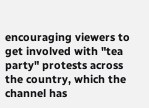encouraging viewers to get involved with "tea party" protests across the country, which the channel has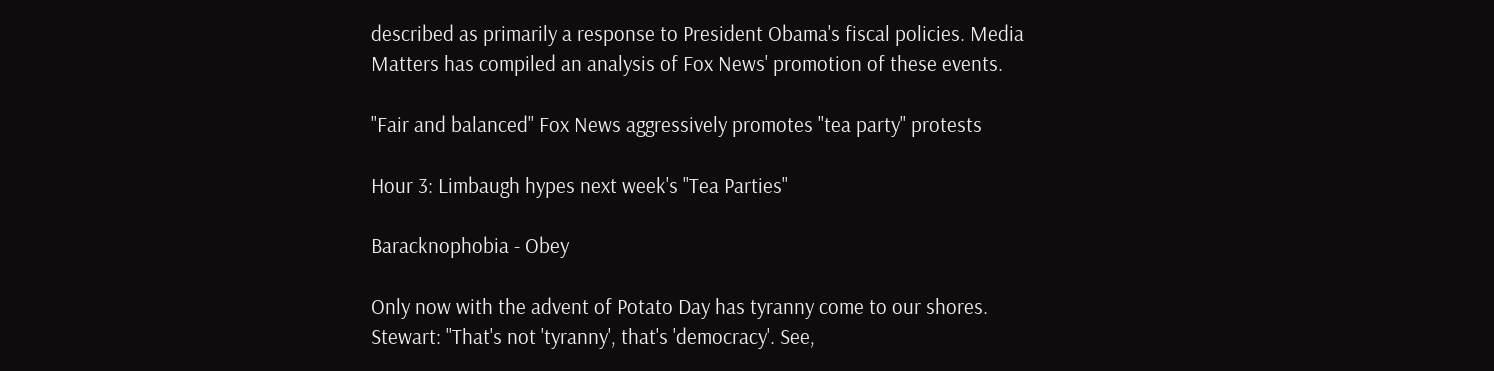described as primarily a response to President Obama's fiscal policies. Media Matters has compiled an analysis of Fox News' promotion of these events.

"Fair and balanced" Fox News aggressively promotes "tea party" protests

Hour 3: Limbaugh hypes next week's "Tea Parties"

Baracknophobia - Obey

Only now with the advent of Potato Day has tyranny come to our shores. Stewart: "That's not 'tyranny', that's 'democracy'. See,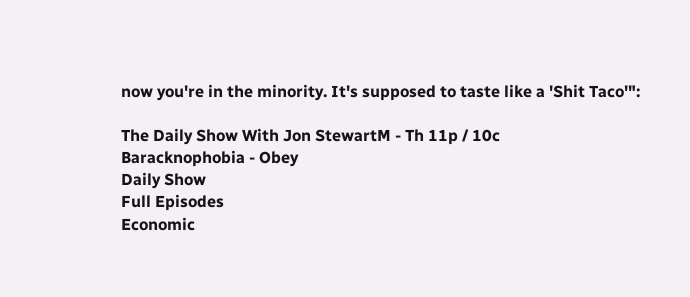now you're in the minority. It's supposed to taste like a 'Shit Taco'":

The Daily Show With Jon StewartM - Th 11p / 10c
Baracknophobia - Obey
Daily Show
Full Episodes
Economic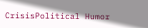CrisisPolitical Humor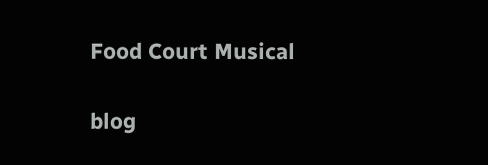Food Court Musical

blog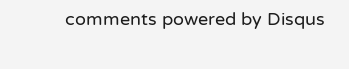comments powered by Disqus